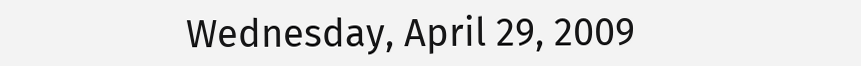Wednesday, April 29, 2009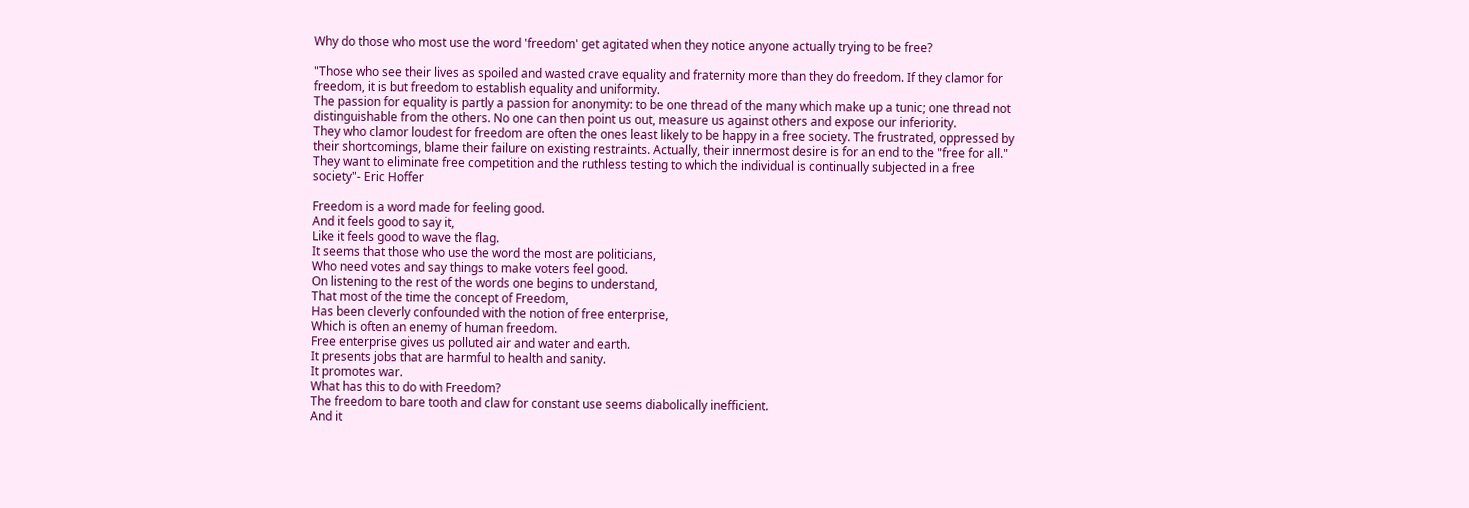Why do those who most use the word 'freedom' get agitated when they notice anyone actually trying to be free?

"Those who see their lives as spoiled and wasted crave equality and fraternity more than they do freedom. If they clamor for freedom, it is but freedom to establish equality and uniformity.
The passion for equality is partly a passion for anonymity: to be one thread of the many which make up a tunic; one thread not distinguishable from the others. No one can then point us out, measure us against others and expose our inferiority.
They who clamor loudest for freedom are often the ones least likely to be happy in a free society. The frustrated, oppressed by their shortcomings, blame their failure on existing restraints. Actually, their innermost desire is for an end to the "free for all." They want to eliminate free competition and the ruthless testing to which the individual is continually subjected in a free society"- Eric Hoffer

Freedom is a word made for feeling good.
And it feels good to say it,
Like it feels good to wave the flag.
It seems that those who use the word the most are politicians,
Who need votes and say things to make voters feel good.
On listening to the rest of the words one begins to understand,
That most of the time the concept of Freedom,
Has been cleverly confounded with the notion of free enterprise,
Which is often an enemy of human freedom.
Free enterprise gives us polluted air and water and earth.
It presents jobs that are harmful to health and sanity.
It promotes war.
What has this to do with Freedom?
The freedom to bare tooth and claw for constant use seems diabolically inefficient.
And it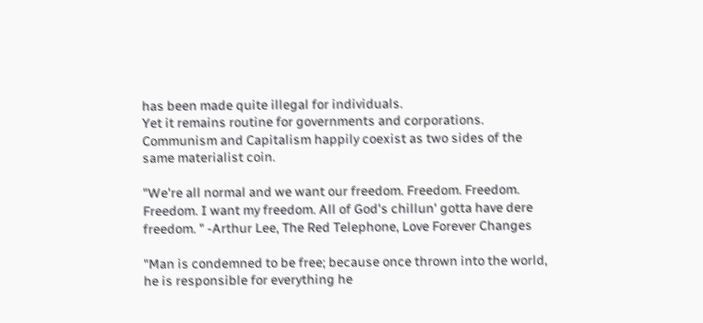has been made quite illegal for individuals.
Yet it remains routine for governments and corporations.
Communism and Capitalism happily coexist as two sides of the same materialist coin.

"We're all normal and we want our freedom. Freedom. Freedom. Freedom. I want my freedom. All of God's chillun' gotta have dere freedom. " -Arthur Lee, The Red Telephone, Love Forever Changes

"Man is condemned to be free; because once thrown into the world, he is responsible for everything he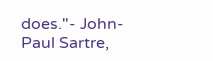does."- John-Paul Sartre,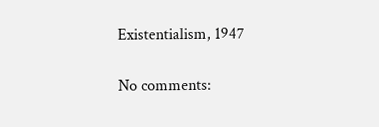Existentialism, 1947

No comments: